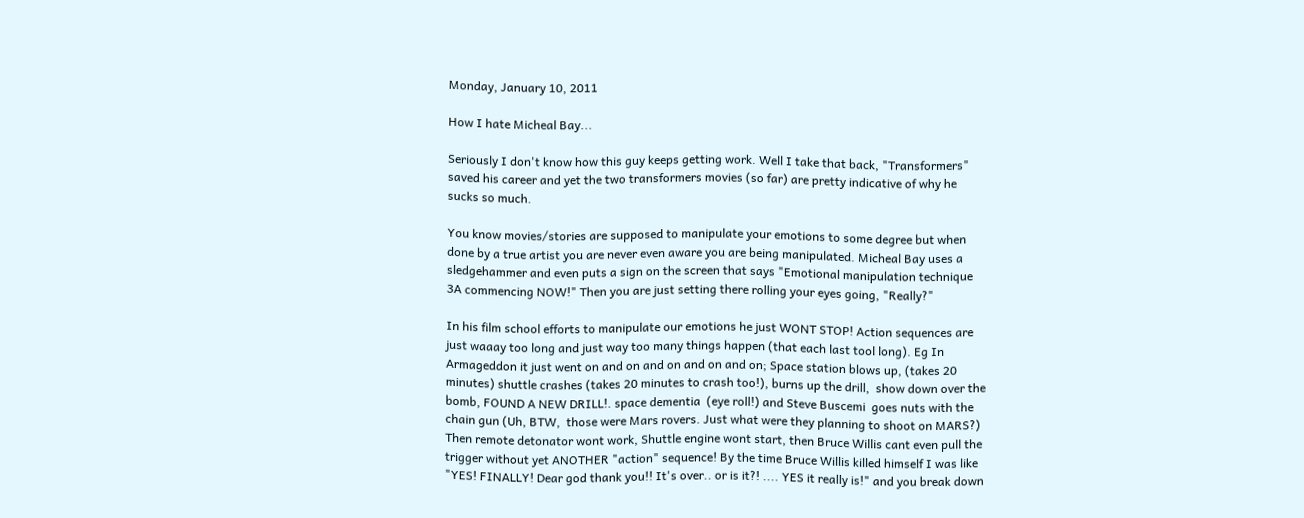Monday, January 10, 2011

How I hate Micheal Bay...

Seriously I don't know how this guy keeps getting work. Well I take that back, "Transformers" saved his career and yet the two transformers movies (so far) are pretty indicative of why he sucks so much.

You know movies/stories are supposed to manipulate your emotions to some degree but when done by a true artist you are never even aware you are being manipulated. Micheal Bay uses a sledgehammer and even puts a sign on the screen that says "Emotional manipulation technique 3A commencing NOW!" Then you are just setting there rolling your eyes going, "Really?"

In his film school efforts to manipulate our emotions he just WONT STOP! Action sequences are just waaay too long and just way too many things happen (that each last tool long). Eg In Armageddon it just went on and on and on and on and on; Space station blows up, (takes 20 minutes) shuttle crashes (takes 20 minutes to crash too!), burns up the drill,  show down over the bomb, FOUND A NEW DRILL!. space dementia  (eye roll!) and Steve Buscemi  goes nuts with the chain gun (Uh, BTW,  those were Mars rovers. Just what were they planning to shoot on MARS?)  Then remote detonator wont work, Shuttle engine wont start, then Bruce Willis cant even pull the trigger without yet ANOTHER "action" sequence! By the time Bruce Willis killed himself I was like "YES! FINALLY! Dear god thank you!! It's over.. or is it?! .... YES it really is!" and you break down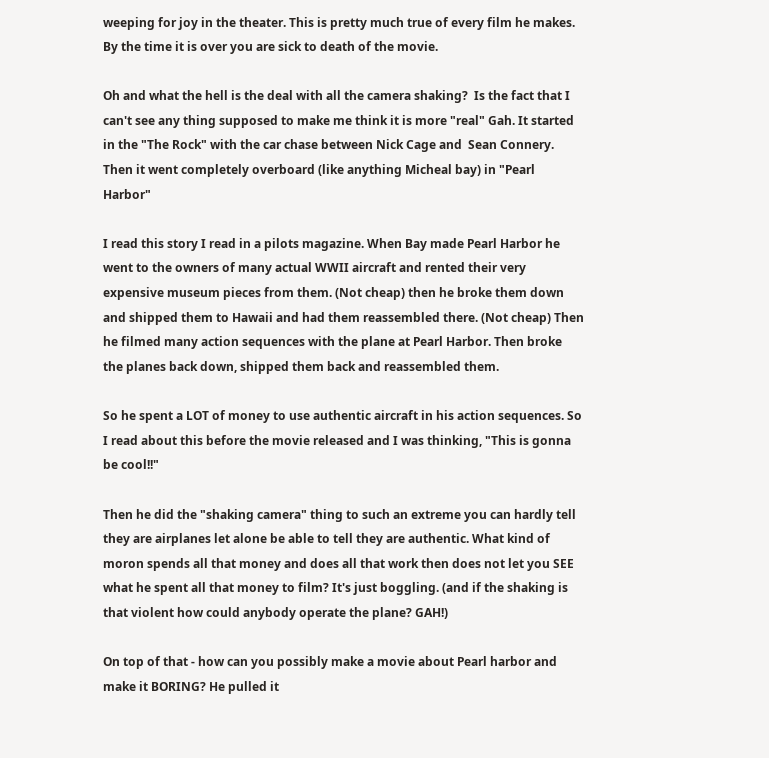weeping for joy in the theater. This is pretty much true of every film he makes. By the time it is over you are sick to death of the movie.

Oh and what the hell is the deal with all the camera shaking?  Is the fact that I can't see any thing supposed to make me think it is more "real" Gah. It started in the "The Rock" with the car chase between Nick Cage and  Sean Connery.  Then it went completely overboard (like anything Micheal bay) in "Pearl Harbor"

I read this story I read in a pilots magazine. When Bay made Pearl Harbor he went to the owners of many actual WWII aircraft and rented their very expensive museum pieces from them. (Not cheap) then he broke them down and shipped them to Hawaii and had them reassembled there. (Not cheap) Then he filmed many action sequences with the plane at Pearl Harbor. Then broke the planes back down, shipped them back and reassembled them.

So he spent a LOT of money to use authentic aircraft in his action sequences. So I read about this before the movie released and I was thinking, "This is gonna be cool!!"

Then he did the "shaking camera" thing to such an extreme you can hardly tell they are airplanes let alone be able to tell they are authentic. What kind of moron spends all that money and does all that work then does not let you SEE what he spent all that money to film? It's just boggling. (and if the shaking is that violent how could anybody operate the plane? GAH!)

On top of that - how can you possibly make a movie about Pearl harbor and make it BORING? He pulled it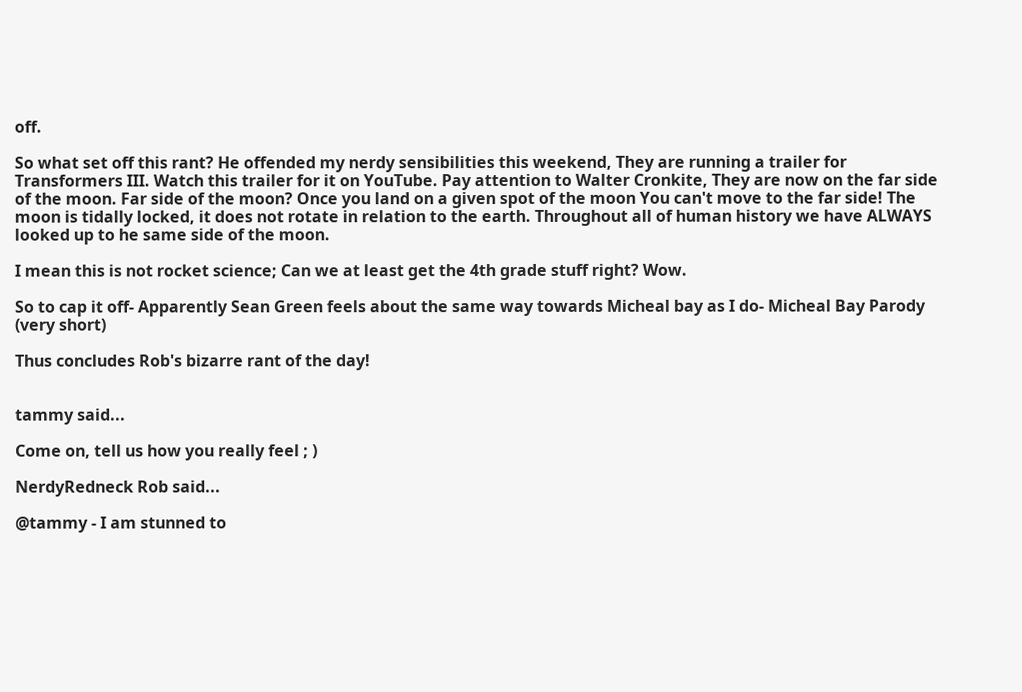off.

So what set off this rant? He offended my nerdy sensibilities this weekend, They are running a trailer for Transformers III. Watch this trailer for it on YouTube. Pay attention to Walter Cronkite, They are now on the far side of the moon. Far side of the moon? Once you land on a given spot of the moon You can't move to the far side! The moon is tidally locked, it does not rotate in relation to the earth. Throughout all of human history we have ALWAYS looked up to he same side of the moon.

I mean this is not rocket science; Can we at least get the 4th grade stuff right? Wow.

So to cap it off- Apparently Sean Green feels about the same way towards Micheal bay as I do- Micheal Bay Parody (very short)

Thus concludes Rob's bizarre rant of the day!


tammy said...

Come on, tell us how you really feel ; )

NerdyRedneck Rob said...

@tammy - I am stunned to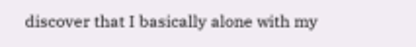discover that I basically alone with my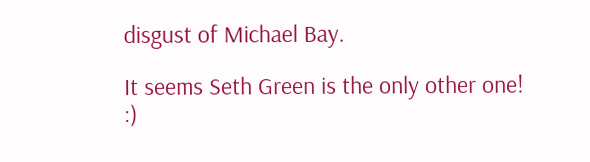disgust of Michael Bay.

It seems Seth Green is the only other one! :)